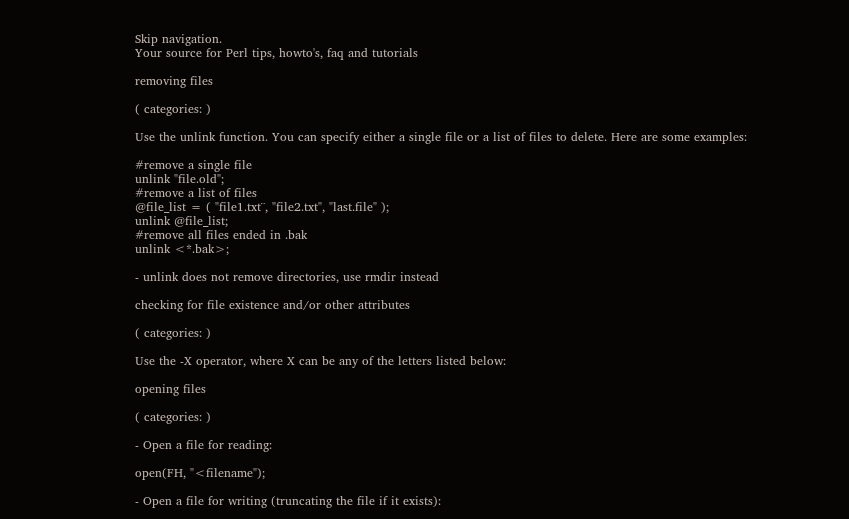Skip navigation.
Your source for Perl tips, howto's, faq and tutorials

removing files

( categories: )

Use the unlink function. You can specify either a single file or a list of files to delete. Here are some examples:

#remove a single file
unlink "file.old";
#remove a list of files
@file_list = ( "file1.txt¨, "file2.txt", "last.file" );
unlink @file_list;
#remove all files ended in .bak
unlink <*.bak>;

- unlink does not remove directories, use rmdir instead

checking for file existence and/or other attributes

( categories: )

Use the -X operator, where X can be any of the letters listed below:

opening files

( categories: )

- Open a file for reading:

open(FH, "<filename");

- Open a file for writing (truncating the file if it exists):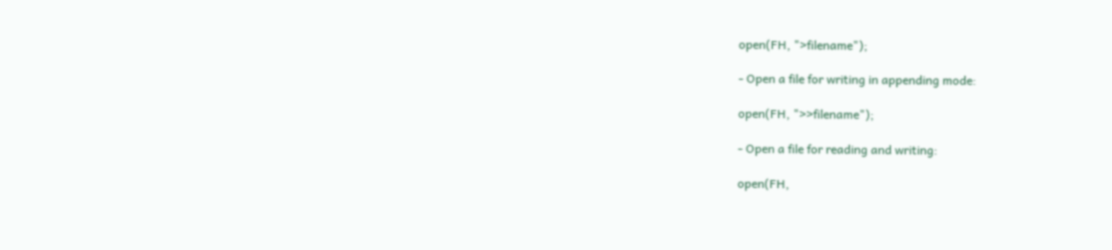open(FH, ">filename");

- Open a file for writing in appending mode:

open(FH, ">>filename");

- Open a file for reading and writing:

open(FH,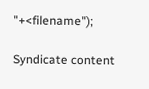"+<filename");

Syndicate content